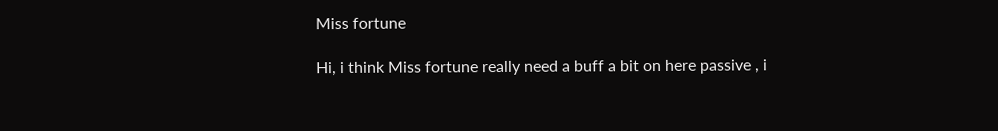Miss fortune

Hi, i think Miss fortune really need a buff a bit on here passive , i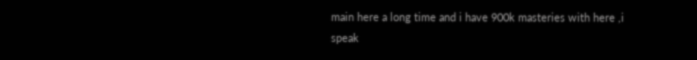main here a long time and i have 900k masteries with here ,i speak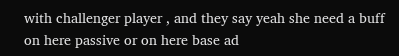with challenger player , and they say yeah she need a buff on here passive or on here base ad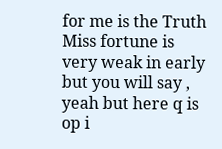for me is the Truth Miss fortune is very weak in early but you will say , yeah but here q is op i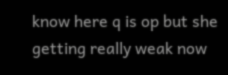know here q is op but she getting really weak now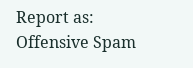Report as:
Offensive Spam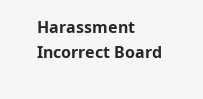Harassment Incorrect Board